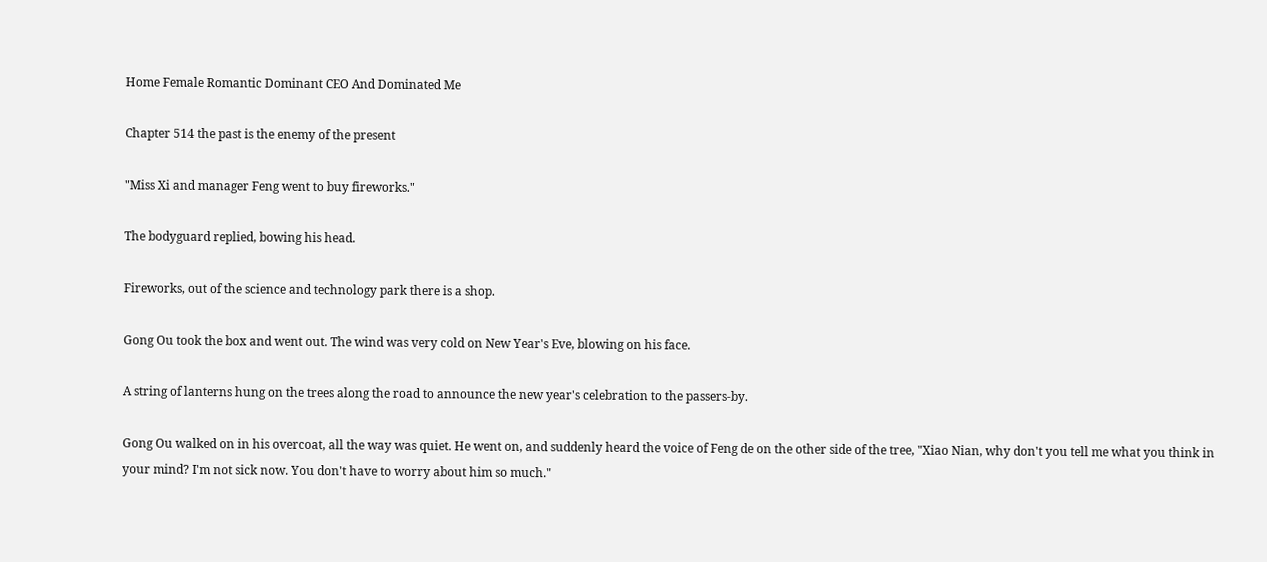Home Female Romantic Dominant CEO And Dominated Me

Chapter 514 the past is the enemy of the present

"Miss Xi and manager Feng went to buy fireworks."

The bodyguard replied, bowing his head.

Fireworks, out of the science and technology park there is a shop.

Gong Ou took the box and went out. The wind was very cold on New Year's Eve, blowing on his face.

A string of lanterns hung on the trees along the road to announce the new year's celebration to the passers-by.

Gong Ou walked on in his overcoat, all the way was quiet. He went on, and suddenly heard the voice of Feng de on the other side of the tree, "Xiao Nian, why don't you tell me what you think in your mind? I'm not sick now. You don't have to worry about him so much."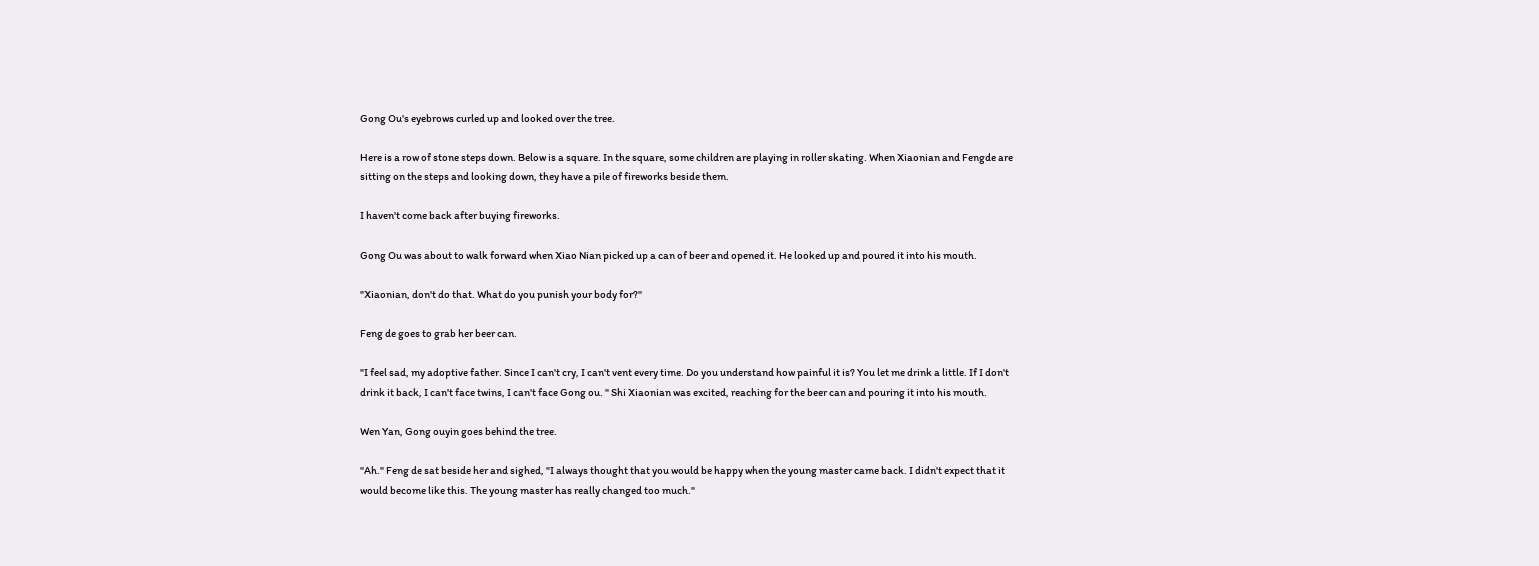Gong Ou's eyebrows curled up and looked over the tree.

Here is a row of stone steps down. Below is a square. In the square, some children are playing in roller skating. When Xiaonian and Fengde are sitting on the steps and looking down, they have a pile of fireworks beside them.

I haven't come back after buying fireworks.

Gong Ou was about to walk forward when Xiao Nian picked up a can of beer and opened it. He looked up and poured it into his mouth.

"Xiaonian, don't do that. What do you punish your body for?"

Feng de goes to grab her beer can.

"I feel sad, my adoptive father. Since I can't cry, I can't vent every time. Do you understand how painful it is? You let me drink a little. If I don't drink it back, I can't face twins, I can't face Gong ou. " Shi Xiaonian was excited, reaching for the beer can and pouring it into his mouth.

Wen Yan, Gong ouyin goes behind the tree.

"Ah." Feng de sat beside her and sighed, "I always thought that you would be happy when the young master came back. I didn't expect that it would become like this. The young master has really changed too much."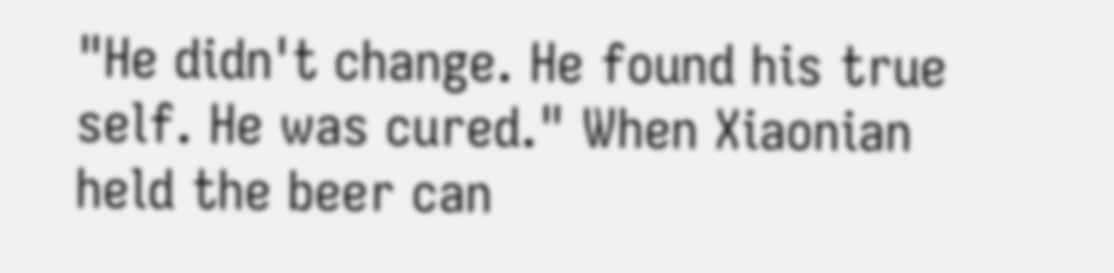"He didn't change. He found his true self. He was cured." When Xiaonian held the beer can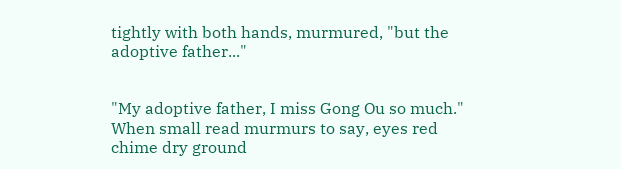tightly with both hands, murmured, "but the adoptive father..."


"My adoptive father, I miss Gong Ou so much." When small read murmurs to say, eyes red chime dry ground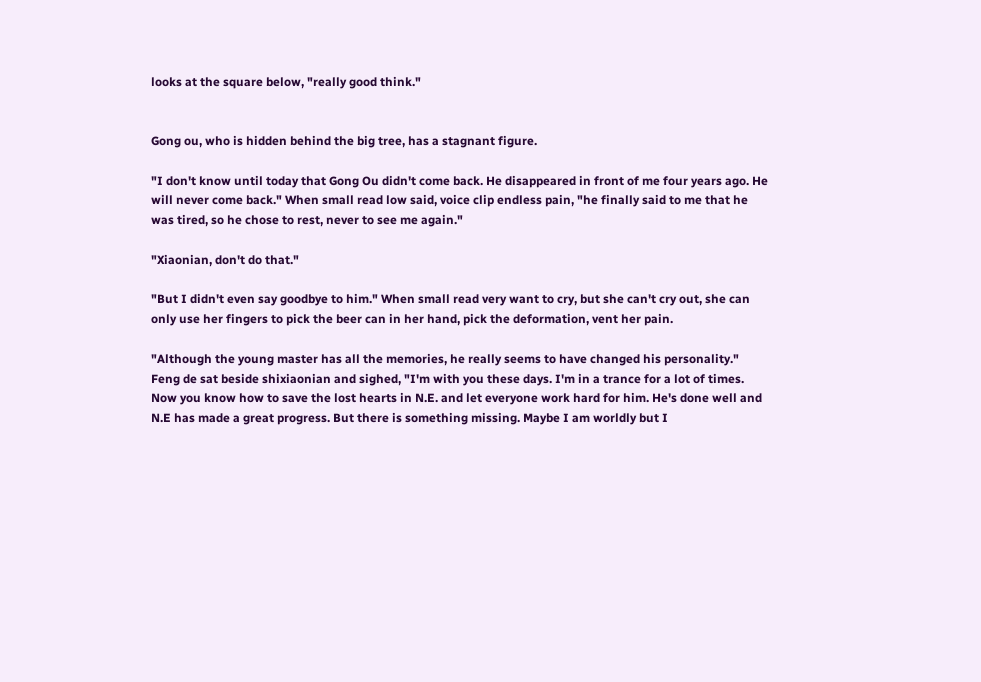looks at the square below, "really good think."


Gong ou, who is hidden behind the big tree, has a stagnant figure.

"I don't know until today that Gong Ou didn't come back. He disappeared in front of me four years ago. He will never come back." When small read low said, voice clip endless pain, "he finally said to me that he was tired, so he chose to rest, never to see me again."

"Xiaonian, don't do that."

"But I didn't even say goodbye to him." When small read very want to cry, but she can't cry out, she can only use her fingers to pick the beer can in her hand, pick the deformation, vent her pain.

"Although the young master has all the memories, he really seems to have changed his personality." Feng de sat beside shixiaonian and sighed, "I'm with you these days. I'm in a trance for a lot of times. Now you know how to save the lost hearts in N.E. and let everyone work hard for him. He's done well and N.E has made a great progress. But there is something missing. Maybe I am worldly but I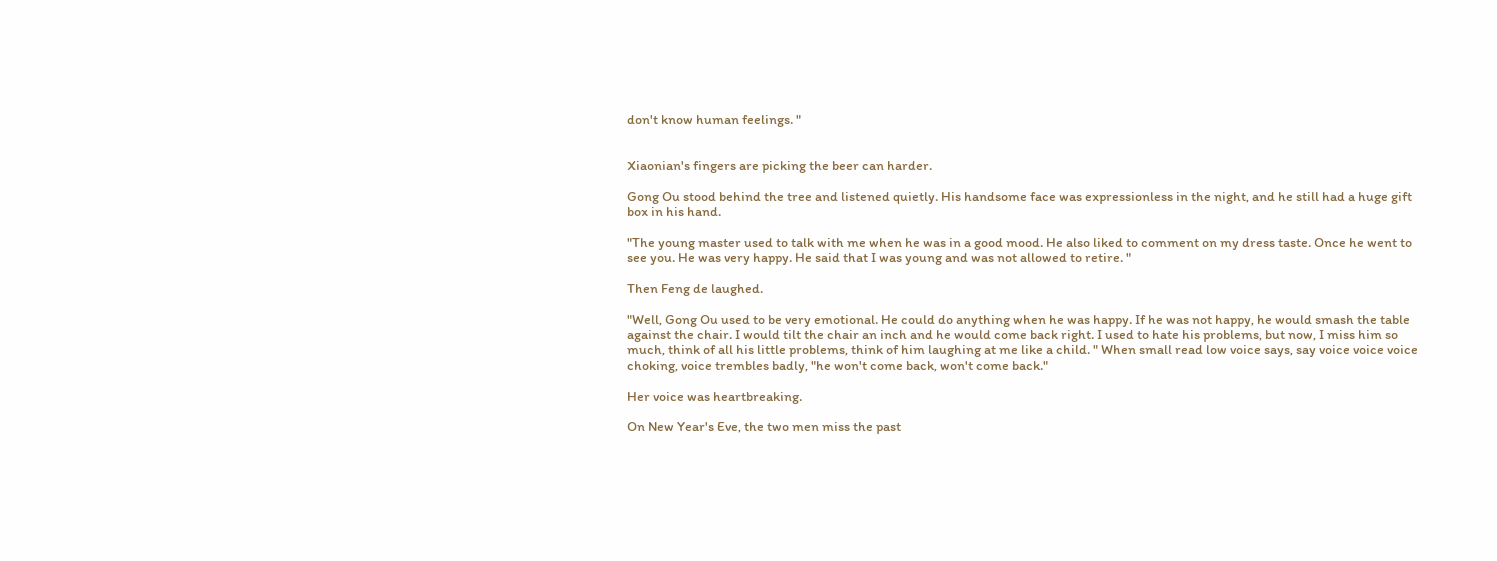don't know human feelings. "


Xiaonian's fingers are picking the beer can harder.

Gong Ou stood behind the tree and listened quietly. His handsome face was expressionless in the night, and he still had a huge gift box in his hand.

"The young master used to talk with me when he was in a good mood. He also liked to comment on my dress taste. Once he went to see you. He was very happy. He said that I was young and was not allowed to retire. "

Then Feng de laughed.

"Well, Gong Ou used to be very emotional. He could do anything when he was happy. If he was not happy, he would smash the table against the chair. I would tilt the chair an inch and he would come back right. I used to hate his problems, but now, I miss him so much, think of all his little problems, think of him laughing at me like a child. " When small read low voice says, say voice voice voice choking, voice trembles badly, "he won't come back, won't come back."

Her voice was heartbreaking.

On New Year's Eve, the two men miss the past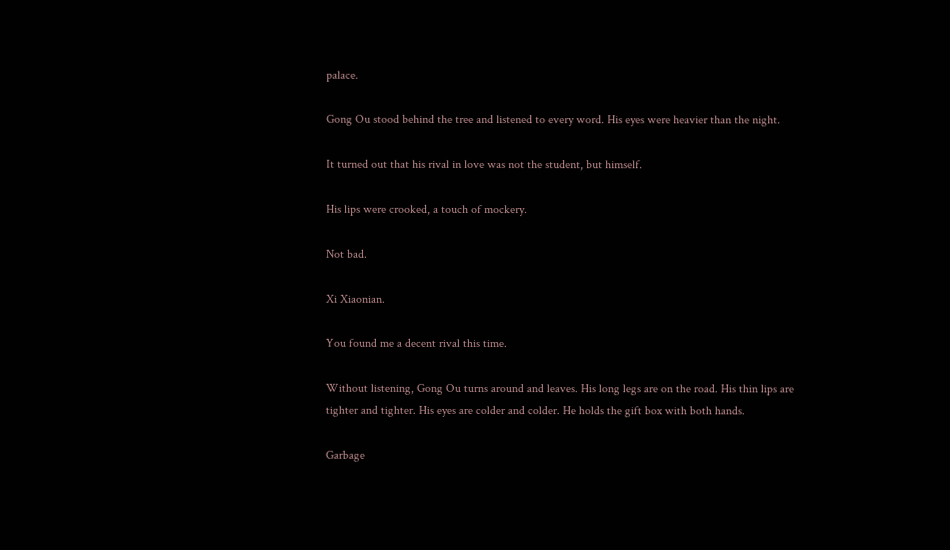palace.

Gong Ou stood behind the tree and listened to every word. His eyes were heavier than the night.

It turned out that his rival in love was not the student, but himself.

His lips were crooked, a touch of mockery.

Not bad.

Xi Xiaonian.

You found me a decent rival this time.

Without listening, Gong Ou turns around and leaves. His long legs are on the road. His thin lips are tighter and tighter. His eyes are colder and colder. He holds the gift box with both hands.

Garbage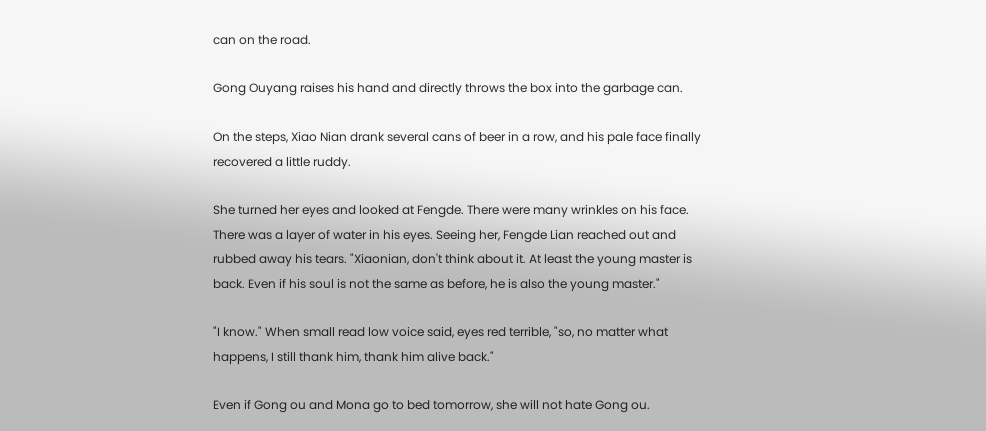can on the road.

Gong Ouyang raises his hand and directly throws the box into the garbage can.

On the steps, Xiao Nian drank several cans of beer in a row, and his pale face finally recovered a little ruddy.

She turned her eyes and looked at Fengde. There were many wrinkles on his face. There was a layer of water in his eyes. Seeing her, Fengde Lian reached out and rubbed away his tears. "Xiaonian, don't think about it. At least the young master is back. Even if his soul is not the same as before, he is also the young master."

"I know." When small read low voice said, eyes red terrible, "so, no matter what happens, I still thank him, thank him alive back."

Even if Gong ou and Mona go to bed tomorrow, she will not hate Gong ou.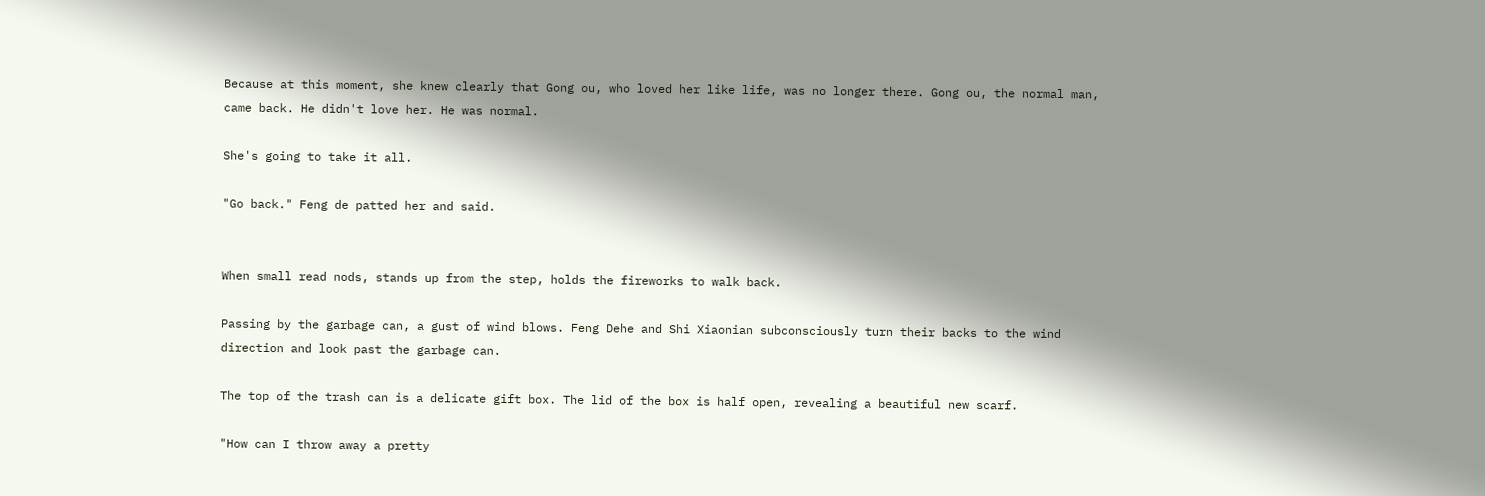Because at this moment, she knew clearly that Gong ou, who loved her like life, was no longer there. Gong ou, the normal man, came back. He didn't love her. He was normal.

She's going to take it all.

"Go back." Feng de patted her and said.


When small read nods, stands up from the step, holds the fireworks to walk back.

Passing by the garbage can, a gust of wind blows. Feng Dehe and Shi Xiaonian subconsciously turn their backs to the wind direction and look past the garbage can.

The top of the trash can is a delicate gift box. The lid of the box is half open, revealing a beautiful new scarf.

"How can I throw away a pretty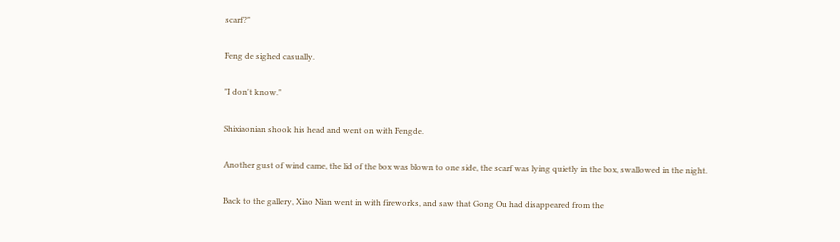scarf?"

Feng de sighed casually.

"I don't know."

Shixiaonian shook his head and went on with Fengde.

Another gust of wind came, the lid of the box was blown to one side, the scarf was lying quietly in the box, swallowed in the night.

Back to the gallery, Xiao Nian went in with fireworks, and saw that Gong Ou had disappeared from the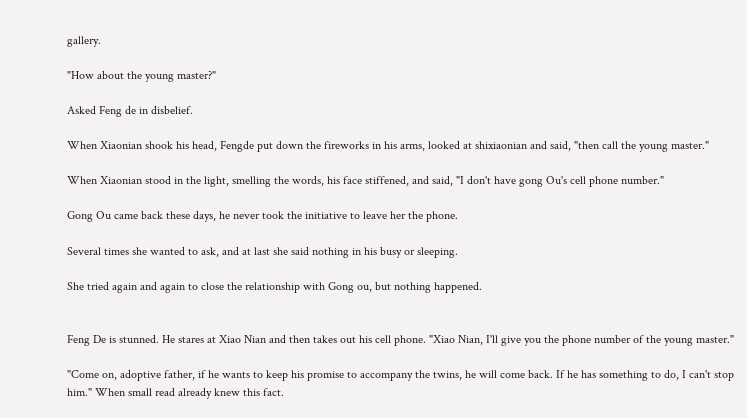gallery.

"How about the young master?"

Asked Feng de in disbelief.

When Xiaonian shook his head, Fengde put down the fireworks in his arms, looked at shixiaonian and said, "then call the young master."

When Xiaonian stood in the light, smelling the words, his face stiffened, and said, "I don't have gong Ou's cell phone number."

Gong Ou came back these days, he never took the initiative to leave her the phone.

Several times she wanted to ask, and at last she said nothing in his busy or sleeping.

She tried again and again to close the relationship with Gong ou, but nothing happened.


Feng De is stunned. He stares at Xiao Nian and then takes out his cell phone. "Xiao Nian, I'll give you the phone number of the young master."

"Come on, adoptive father, if he wants to keep his promise to accompany the twins, he will come back. If he has something to do, I can't stop him." When small read already knew this fact.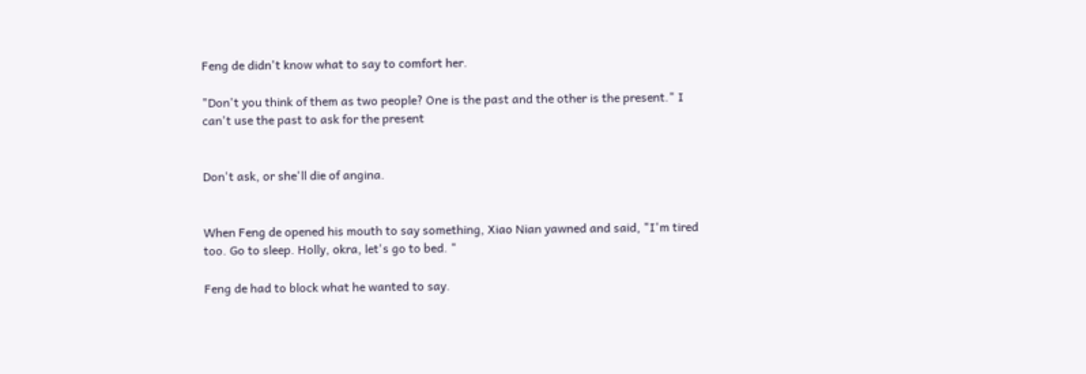Feng de didn't know what to say to comfort her.

"Don't you think of them as two people? One is the past and the other is the present." I can't use the past to ask for the present


Don't ask, or she'll die of angina.


When Feng de opened his mouth to say something, Xiao Nian yawned and said, "I'm tired too. Go to sleep. Holly, okra, let's go to bed. "

Feng de had to block what he wanted to say.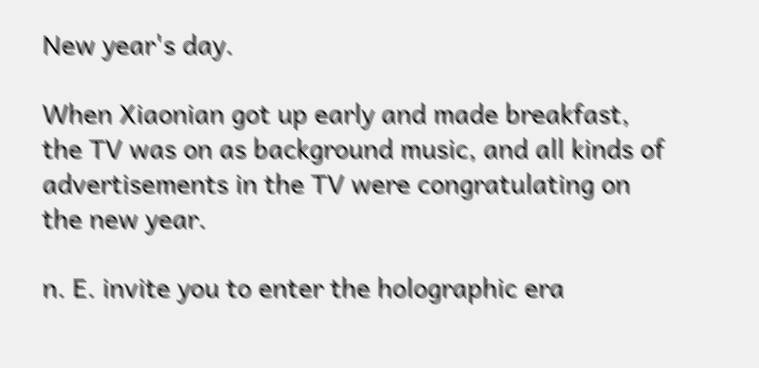New year's day.

When Xiaonian got up early and made breakfast, the TV was on as background music, and all kinds of advertisements in the TV were congratulating on the new year.

n. E. invite you to enter the holographic era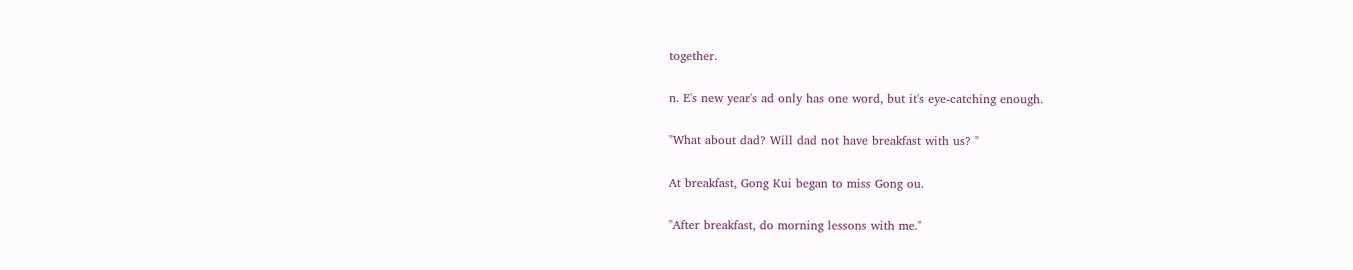together.

n. E's new year's ad only has one word, but it's eye-catching enough.

"What about dad? Will dad not have breakfast with us? "

At breakfast, Gong Kui began to miss Gong ou.

"After breakfast, do morning lessons with me."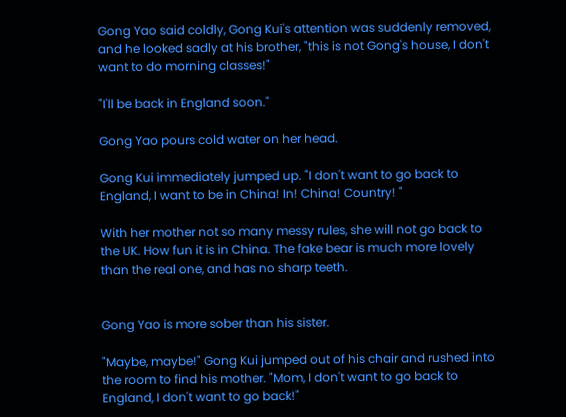Gong Yao said coldly, Gong Kui's attention was suddenly removed, and he looked sadly at his brother, "this is not Gong's house, I don't want to do morning classes!"

"I'll be back in England soon."

Gong Yao pours cold water on her head.

Gong Kui immediately jumped up. "I don't want to go back to England, I want to be in China! In! China! Country! "

With her mother not so many messy rules, she will not go back to the UK. How fun it is in China. The fake bear is much more lovely than the real one, and has no sharp teeth.


Gong Yao is more sober than his sister.

"Maybe, maybe!" Gong Kui jumped out of his chair and rushed into the room to find his mother. "Mom, I don't want to go back to England, I don't want to go back!"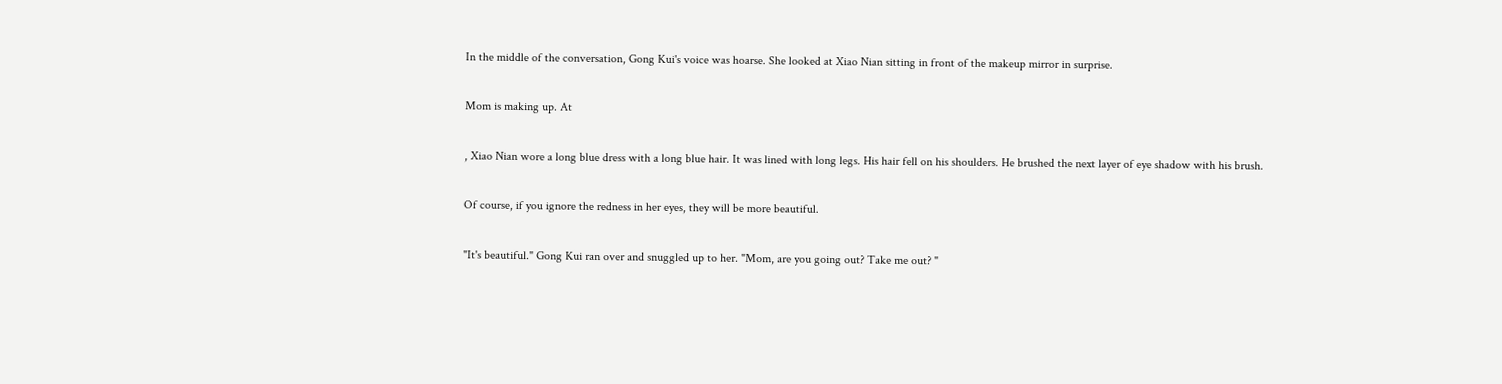In the middle of the conversation, Gong Kui's voice was hoarse. She looked at Xiao Nian sitting in front of the makeup mirror in surprise.

Mom is making up. At

, Xiao Nian wore a long blue dress with a long blue hair. It was lined with long legs. His hair fell on his shoulders. He brushed the next layer of eye shadow with his brush.

Of course, if you ignore the redness in her eyes, they will be more beautiful.

"It's beautiful." Gong Kui ran over and snuggled up to her. "Mom, are you going out? Take me out? "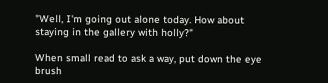"Well, I'm going out alone today. How about staying in the gallery with holly?"

When small read to ask a way, put down the eye brush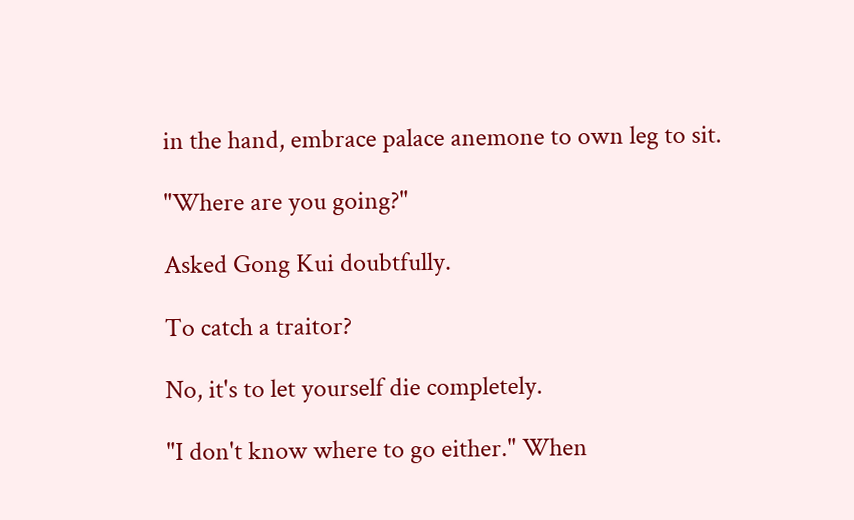in the hand, embrace palace anemone to own leg to sit.

"Where are you going?"

Asked Gong Kui doubtfully.

To catch a traitor?

No, it's to let yourself die completely.

"I don't know where to go either." When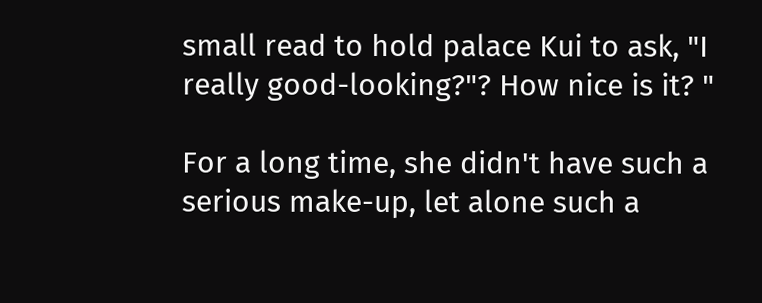small read to hold palace Kui to ask, "I really good-looking?"? How nice is it? "

For a long time, she didn't have such a serious make-up, let alone such a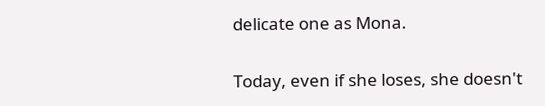delicate one as Mona.

Today, even if she loses, she doesn't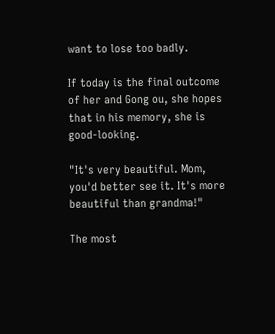want to lose too badly.

If today is the final outcome of her and Gong ou, she hopes that in his memory, she is good-looking.

"It's very beautiful. Mom, you'd better see it. It's more beautiful than grandma!"

The most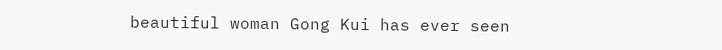beautiful woman Gong Kui has ever seen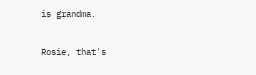is grandma.

Rosie, that's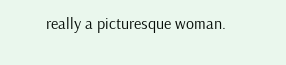really a picturesque woman.